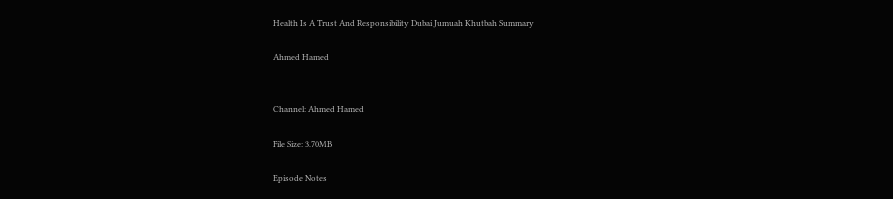Health Is A Trust And Responsibility Dubai Jumuah Khutbah Summary

Ahmed Hamed


Channel: Ahmed Hamed

File Size: 3.70MB

Episode Notes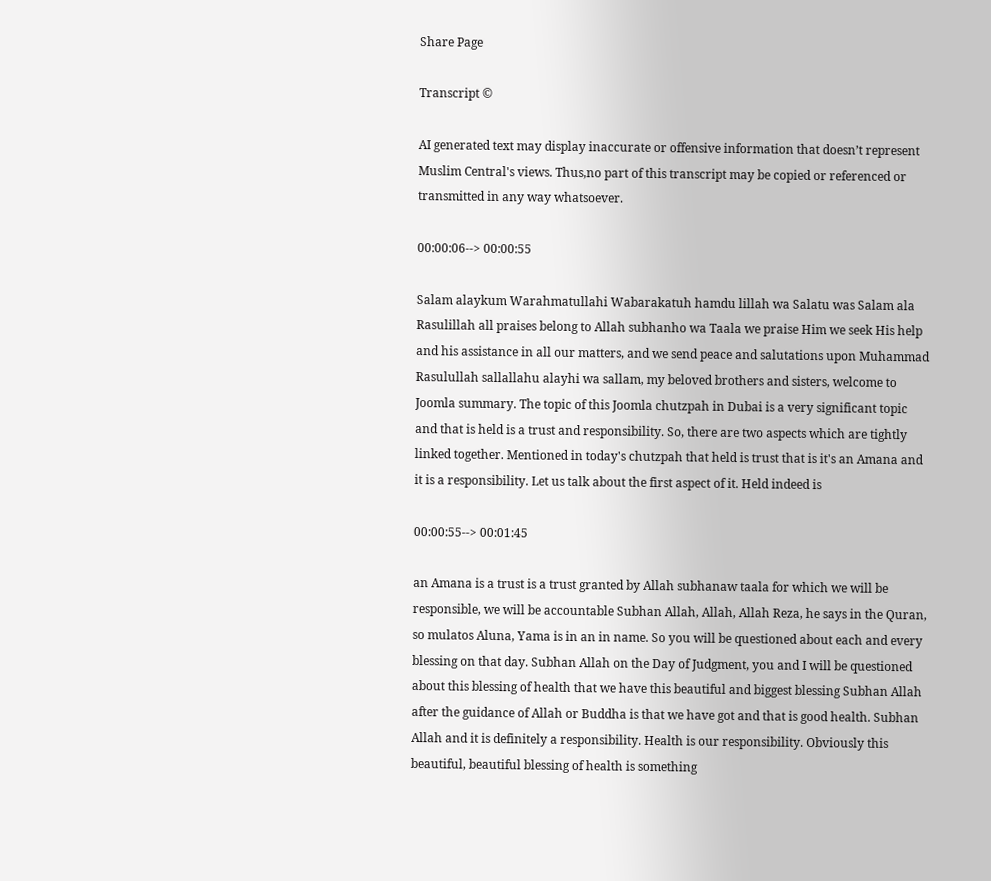Share Page

Transcript ©

AI generated text may display inaccurate or offensive information that doesn’t represent Muslim Central's views. Thus,no part of this transcript may be copied or referenced or transmitted in any way whatsoever.

00:00:06--> 00:00:55

Salam alaykum Warahmatullahi Wabarakatuh hamdu lillah wa Salatu was Salam ala Rasulillah all praises belong to Allah subhanho wa Taala we praise Him we seek His help and his assistance in all our matters, and we send peace and salutations upon Muhammad Rasulullah sallallahu alayhi wa sallam, my beloved brothers and sisters, welcome to Joomla summary. The topic of this Joomla chutzpah in Dubai is a very significant topic and that is held is a trust and responsibility. So, there are two aspects which are tightly linked together. Mentioned in today's chutzpah that held is trust that is it's an Amana and it is a responsibility. Let us talk about the first aspect of it. Held indeed is

00:00:55--> 00:01:45

an Amana is a trust is a trust granted by Allah subhanaw taala for which we will be responsible, we will be accountable Subhan Allah, Allah, Allah Reza, he says in the Quran, so mulatos Aluna, Yama is in an in name. So you will be questioned about each and every blessing on that day. Subhan Allah on the Day of Judgment, you and I will be questioned about this blessing of health that we have this beautiful and biggest blessing Subhan Allah after the guidance of Allah or Buddha is that we have got and that is good health. Subhan Allah and it is definitely a responsibility. Health is our responsibility. Obviously this beautiful, beautiful blessing of health is something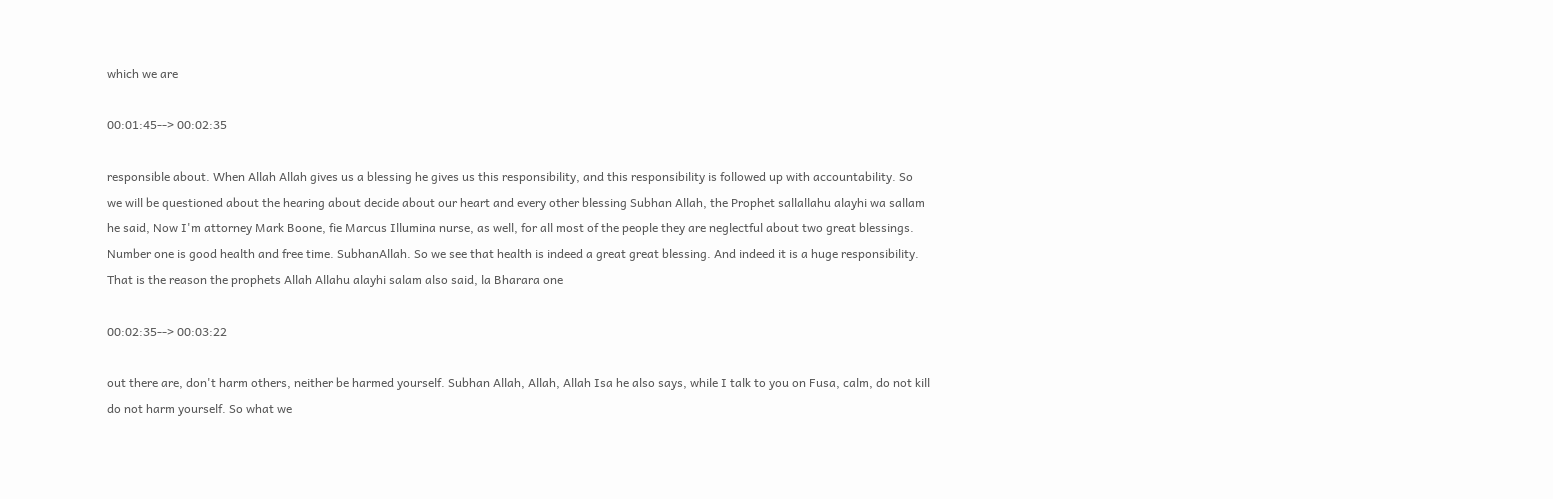which we are

00:01:45--> 00:02:35

responsible about. When Allah Allah gives us a blessing he gives us this responsibility, and this responsibility is followed up with accountability. So we will be questioned about the hearing about decide about our heart and every other blessing Subhan Allah, the Prophet sallallahu alayhi wa sallam he said, Now I'm attorney Mark Boone, fie Marcus Illumina nurse, as well, for all most of the people they are neglectful about two great blessings. Number one is good health and free time. SubhanAllah. So we see that health is indeed a great great blessing. And indeed it is a huge responsibility. That is the reason the prophets Allah Allahu alayhi salam also said, la Bharara one

00:02:35--> 00:03:22

out there are, don't harm others, neither be harmed yourself. Subhan Allah, Allah, Allah Isa he also says, while I talk to you on Fusa, calm, do not kill do not harm yourself. So what we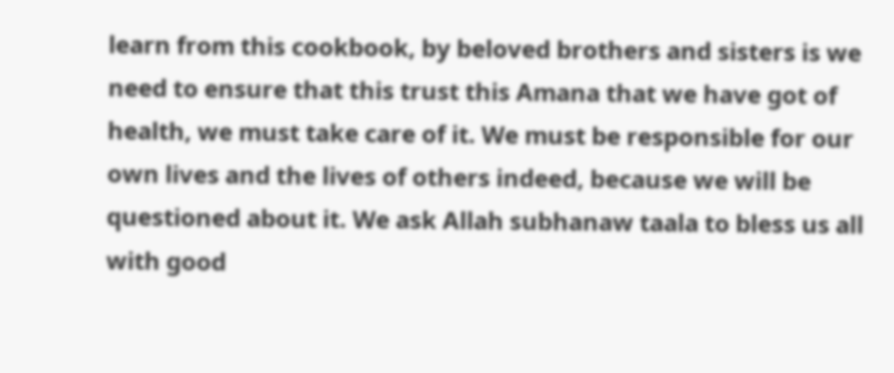learn from this cookbook, by beloved brothers and sisters is we need to ensure that this trust this Amana that we have got of health, we must take care of it. We must be responsible for our own lives and the lives of others indeed, because we will be questioned about it. We ask Allah subhanaw taala to bless us all with good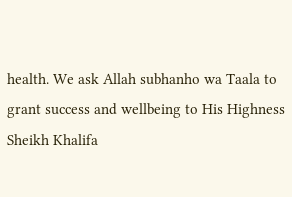health. We ask Allah subhanho wa Taala to grant success and wellbeing to His Highness Sheikh Khalifa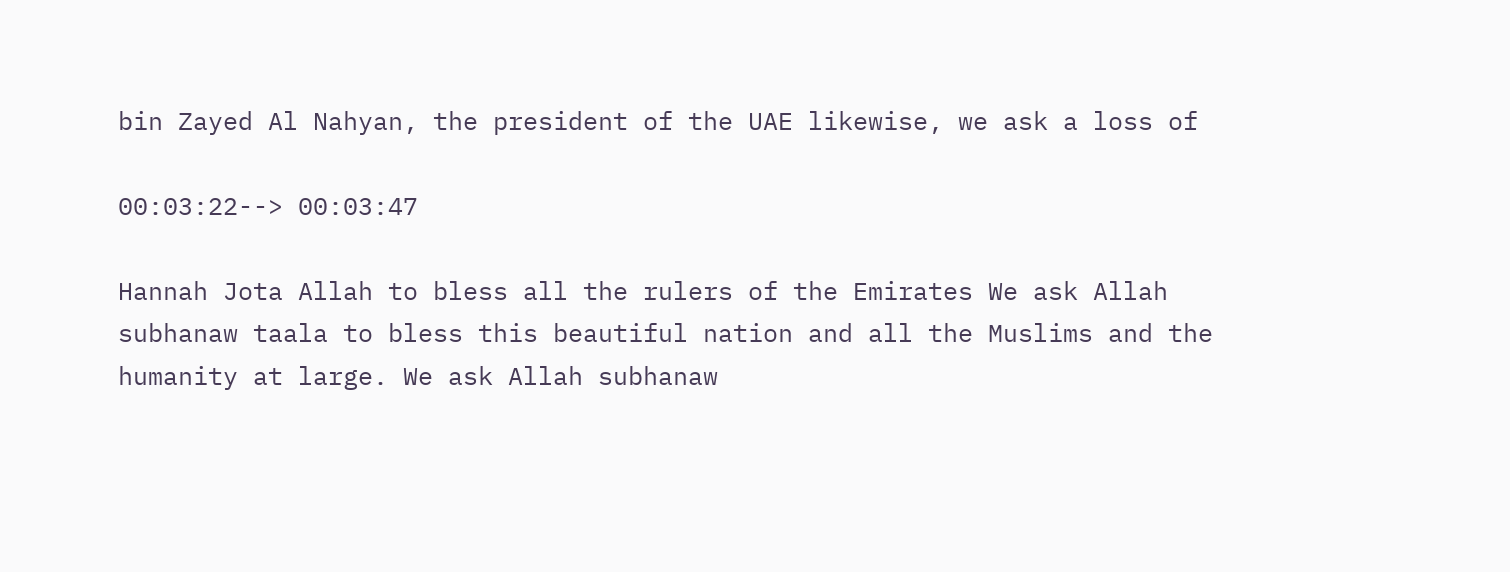bin Zayed Al Nahyan, the president of the UAE likewise, we ask a loss of

00:03:22--> 00:03:47

Hannah Jota Allah to bless all the rulers of the Emirates We ask Allah subhanaw taala to bless this beautiful nation and all the Muslims and the humanity at large. We ask Allah subhanaw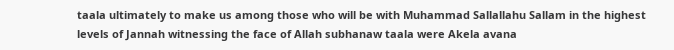taala ultimately to make us among those who will be with Muhammad Sallallahu Sallam in the highest levels of Jannah witnessing the face of Allah subhanaw taala were Akela avana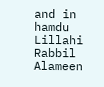and in hamdu Lillahi Rabbil Alameen